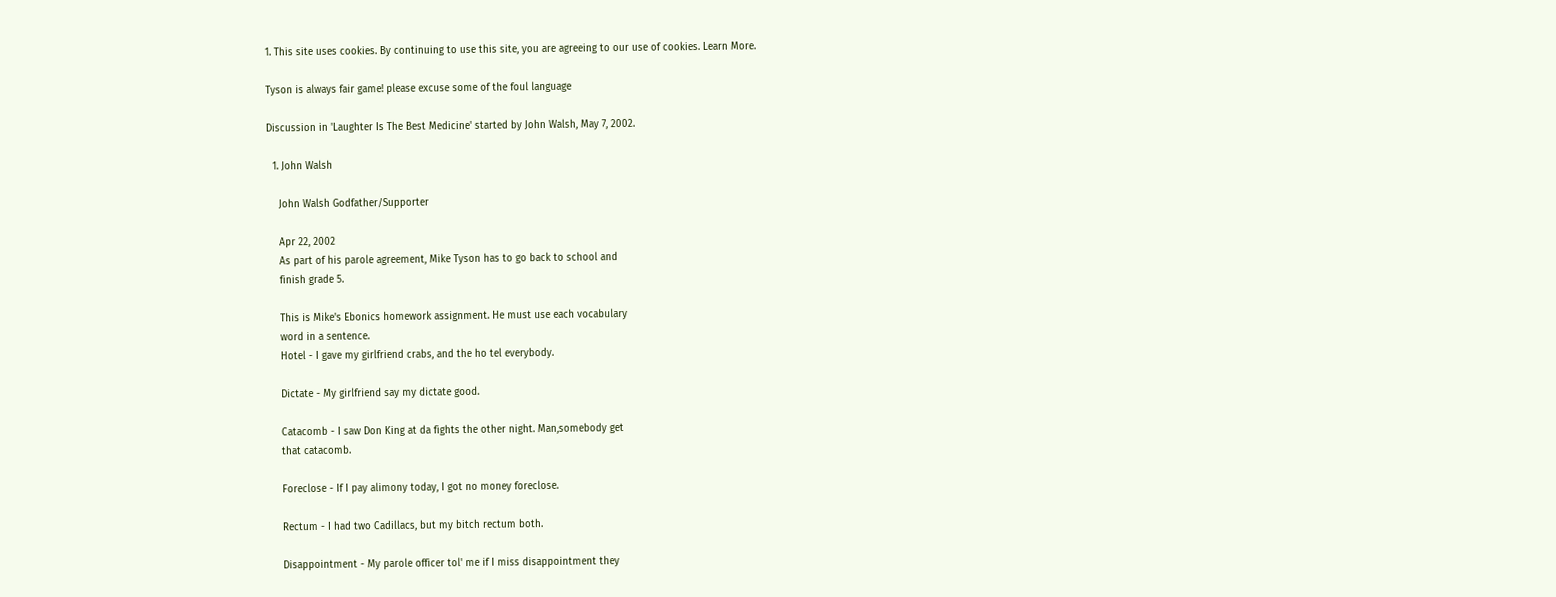1. This site uses cookies. By continuing to use this site, you are agreeing to our use of cookies. Learn More.

Tyson is always fair game! please excuse some of the foul language

Discussion in 'Laughter Is The Best Medicine' started by John Walsh, May 7, 2002.

  1. John Walsh

    John Walsh Godfather/Supporter

    Apr 22, 2002
    As part of his parole agreement, Mike Tyson has to go back to school and
    finish grade 5.

    This is Mike's Ebonics homework assignment. He must use each vocabulary
    word in a sentence.
    Hotel - I gave my girlfriend crabs, and the ho tel everybody.

    Dictate - My girlfriend say my dictate good.

    Catacomb - I saw Don King at da fights the other night. Man,somebody get
    that catacomb.

    Foreclose - If I pay alimony today, I got no money foreclose.

    Rectum - I had two Cadillacs, but my bitch rectum both.

    Disappointment - My parole officer tol' me if I miss disappointment they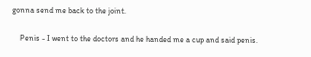gonna send me back to the joint.

    Penis - I went to the doctors and he handed me a cup and said penis.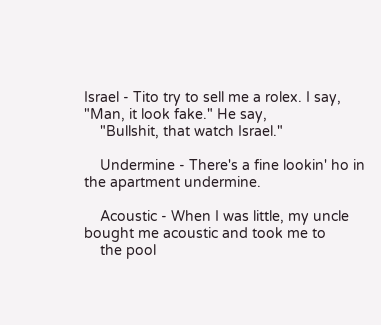Israel - Tito try to sell me a rolex. I say, "Man, it look fake." He say,
    "Bullshit, that watch Israel."

    Undermine - There's a fine lookin' ho in the apartment undermine.

    Acoustic - When I was little, my uncle bought me acoustic and took me to
    the pool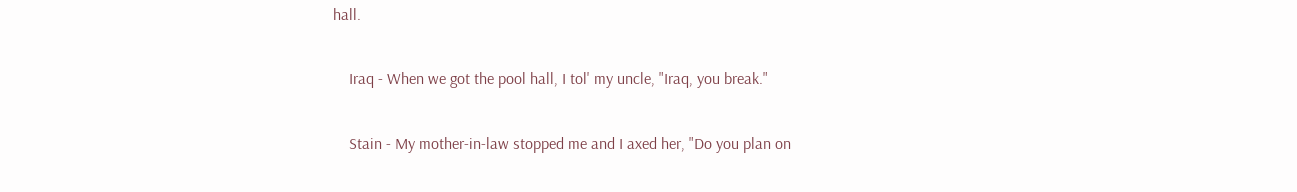hall.

    Iraq - When we got the pool hall, I tol' my uncle, "Iraq, you break."

    Stain - My mother-in-law stopped me and I axed her, "Do you plan on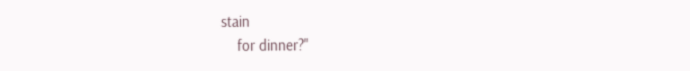stain
    for dinner?"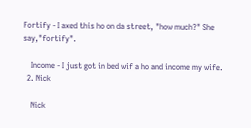Fortify - I axed this ho on da street, "how much?" She say,"fortify".

    Income - I just got in bed wif a ho and income my wife.
  2. Nick

    Nick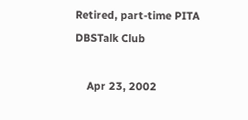Retired, part-time PITA DBSTalk Club

    Apr 23, 2002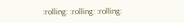:rolling: :rolling: :rolling: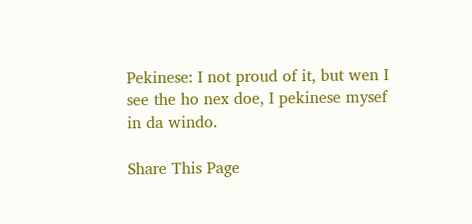Pekinese: I not proud of it, but wen I see the ho nex doe, I pekinese mysef in da windo.

Share This Page